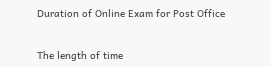Duration of Online Exam for Post Office


The length of time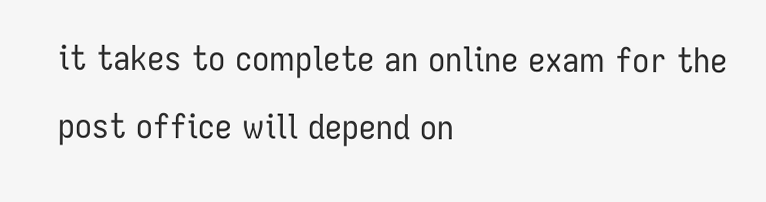it takes to complete an online exam for the post office will depend on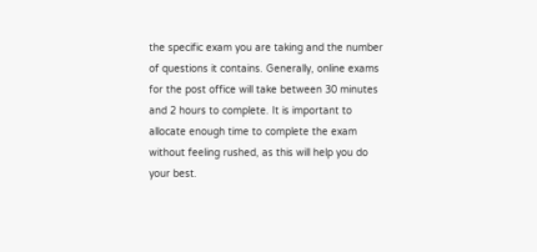the specific exam you are taking and the number of questions it contains. Generally, online exams for the post office will take between 30 minutes and 2 hours to complete. It is important to allocate enough time to complete the exam without feeling rushed, as this will help you do your best.